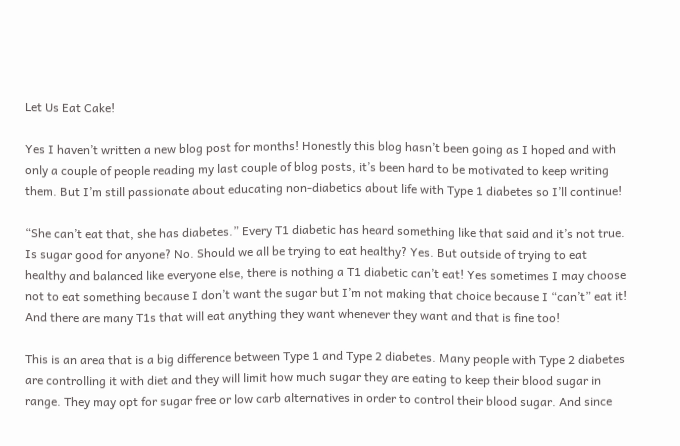Let Us Eat Cake!

Yes I haven’t written a new blog post for months! Honestly this blog hasn’t been going as I hoped and with only a couple of people reading my last couple of blog posts, it’s been hard to be motivated to keep writing them. But I’m still passionate about educating non-diabetics about life with Type 1 diabetes so I’ll continue!

“She can’t eat that, she has diabetes.” Every T1 diabetic has heard something like that said and it’s not true. Is sugar good for anyone? No. Should we all be trying to eat healthy? Yes. But outside of trying to eat healthy and balanced like everyone else, there is nothing a T1 diabetic can’t eat! Yes sometimes I may choose not to eat something because I don’t want the sugar but I’m not making that choice because I “can’t” eat it! And there are many T1s that will eat anything they want whenever they want and that is fine too!

This is an area that is a big difference between Type 1 and Type 2 diabetes. Many people with Type 2 diabetes are controlling it with diet and they will limit how much sugar they are eating to keep their blood sugar in range. They may opt for sugar free or low carb alternatives in order to control their blood sugar. And since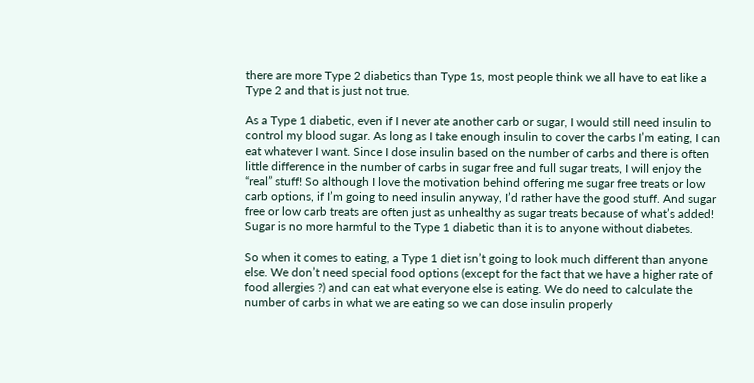there are more Type 2 diabetics than Type 1s, most people think we all have to eat like a Type 2 and that is just not true.

As a Type 1 diabetic, even if I never ate another carb or sugar, I would still need insulin to control my blood sugar. As long as I take enough insulin to cover the carbs I’m eating, I can eat whatever I want. Since I dose insulin based on the number of carbs and there is often little difference in the number of carbs in sugar free and full sugar treats, I will enjoy the “real” stuff! So although I love the motivation behind offering me sugar free treats or low carb options, if I’m going to need insulin anyway, I’d rather have the good stuff. And sugar free or low carb treats are often just as unhealthy as sugar treats because of what’s added! Sugar is no more harmful to the Type 1 diabetic than it is to anyone without diabetes.

So when it comes to eating, a Type 1 diet isn’t going to look much different than anyone else. We don’t need special food options (except for the fact that we have a higher rate of food allergies ?) and can eat what everyone else is eating. We do need to calculate the number of carbs in what we are eating so we can dose insulin properly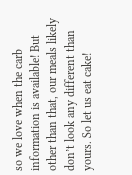so we love when the carb information is available! But other than that, our meals likely don’t look any different than yours. So let us eat cake!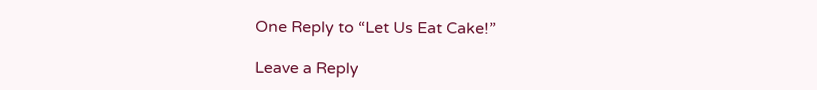One Reply to “Let Us Eat Cake!”

Leave a Reply